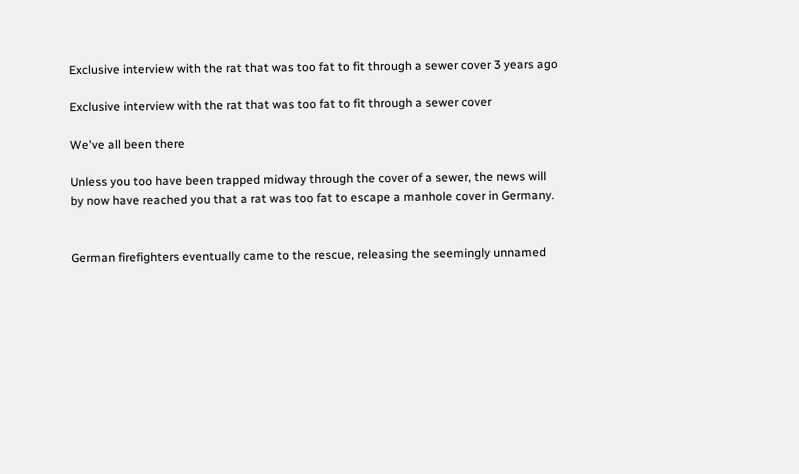Exclusive interview with the rat that was too fat to fit through a sewer cover 3 years ago

Exclusive interview with the rat that was too fat to fit through a sewer cover

We've all been there

Unless you too have been trapped midway through the cover of a sewer, the news will by now have reached you that a rat was too fat to escape a manhole cover in Germany.


German firefighters eventually came to the rescue, releasing the seemingly unnamed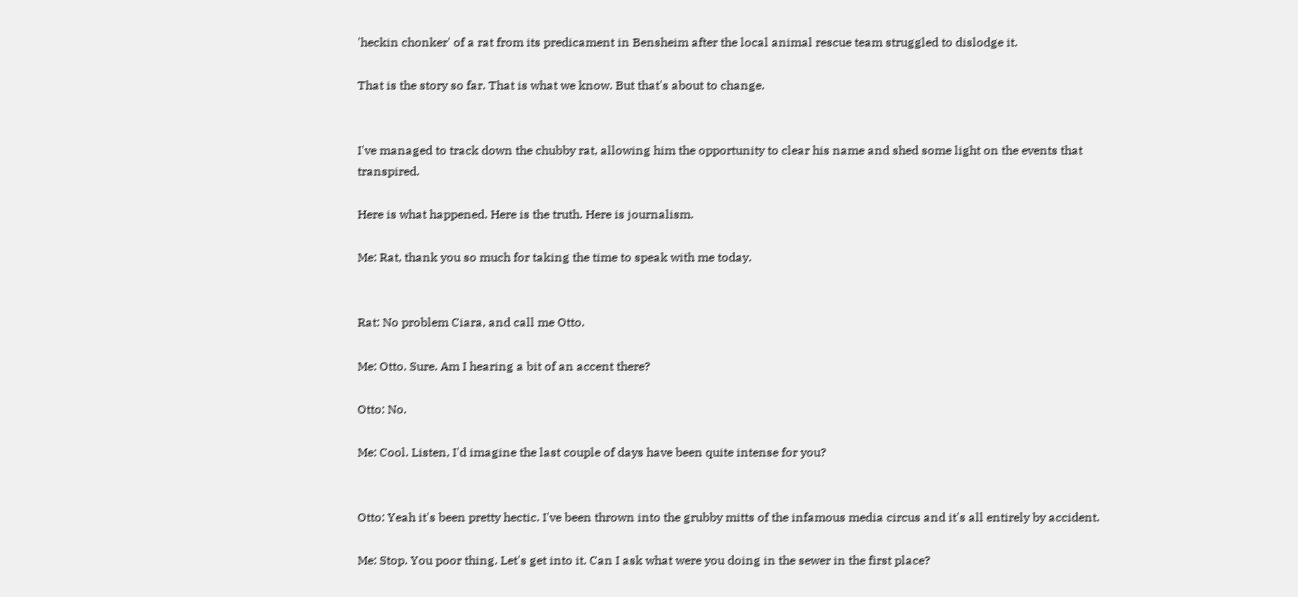'heckin chonker' of a rat from its predicament in Bensheim after the local animal rescue team struggled to dislodge it.

That is the story so far. That is what we know. But that's about to change.


I've managed to track down the chubby rat, allowing him the opportunity to clear his name and shed some light on the events that transpired.

Here is what happened. Here is the truth. Here is journalism.

Me: Rat, thank you so much for taking the time to speak with me today.


Rat: No problem Ciara, and call me Otto.

Me: Otto. Sure. Am I hearing a bit of an accent there?

Otto: No.

Me: Cool. Listen, I'd imagine the last couple of days have been quite intense for you?


Otto: Yeah it's been pretty hectic. I've been thrown into the grubby mitts of the infamous media circus and it's all entirely by accident.

Me: Stop. You poor thing. Let's get into it. Can I ask what were you doing in the sewer in the first place?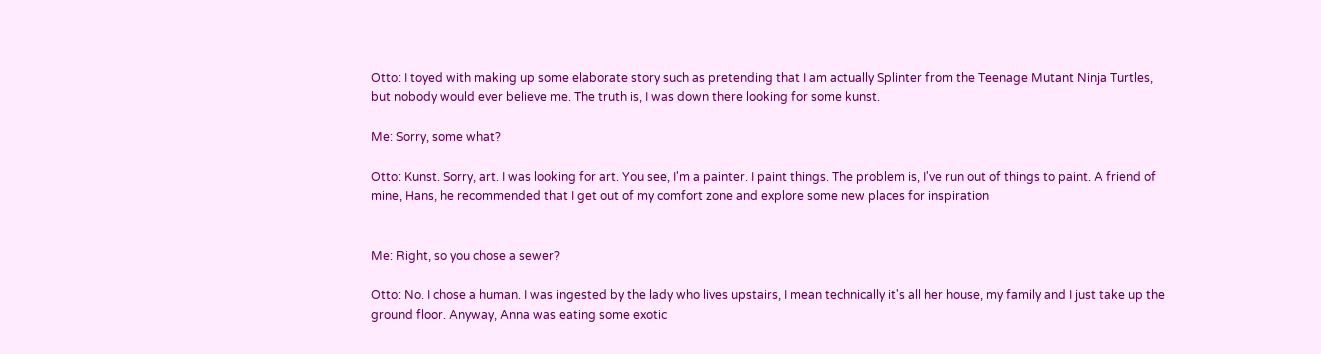Otto: I toyed with making up some elaborate story such as pretending that I am actually Splinter from the Teenage Mutant Ninja Turtles, but nobody would ever believe me. The truth is, I was down there looking for some kunst.

Me: Sorry, some what?

Otto: Kunst. Sorry, art. I was looking for art. You see, I'm a painter. I paint things. The problem is, I've run out of things to paint. A friend of mine, Hans, he recommended that I get out of my comfort zone and explore some new places for inspiration


Me: Right, so you chose a sewer?

Otto: No. I chose a human. I was ingested by the lady who lives upstairs, I mean technically it's all her house, my family and I just take up the ground floor. Anyway, Anna was eating some exotic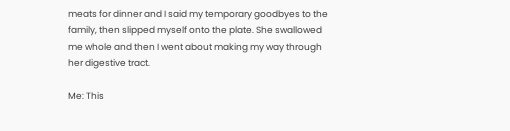meats for dinner and I said my temporary goodbyes to the family, then slipped myself onto the plate. She swallowed me whole and then I went about making my way through her digestive tract.

Me: This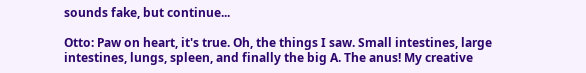sounds fake, but continue...

Otto: Paw on heart, it's true. Oh, the things I saw. Small intestines, large intestines, lungs, spleen, and finally the big A. The anus! My creative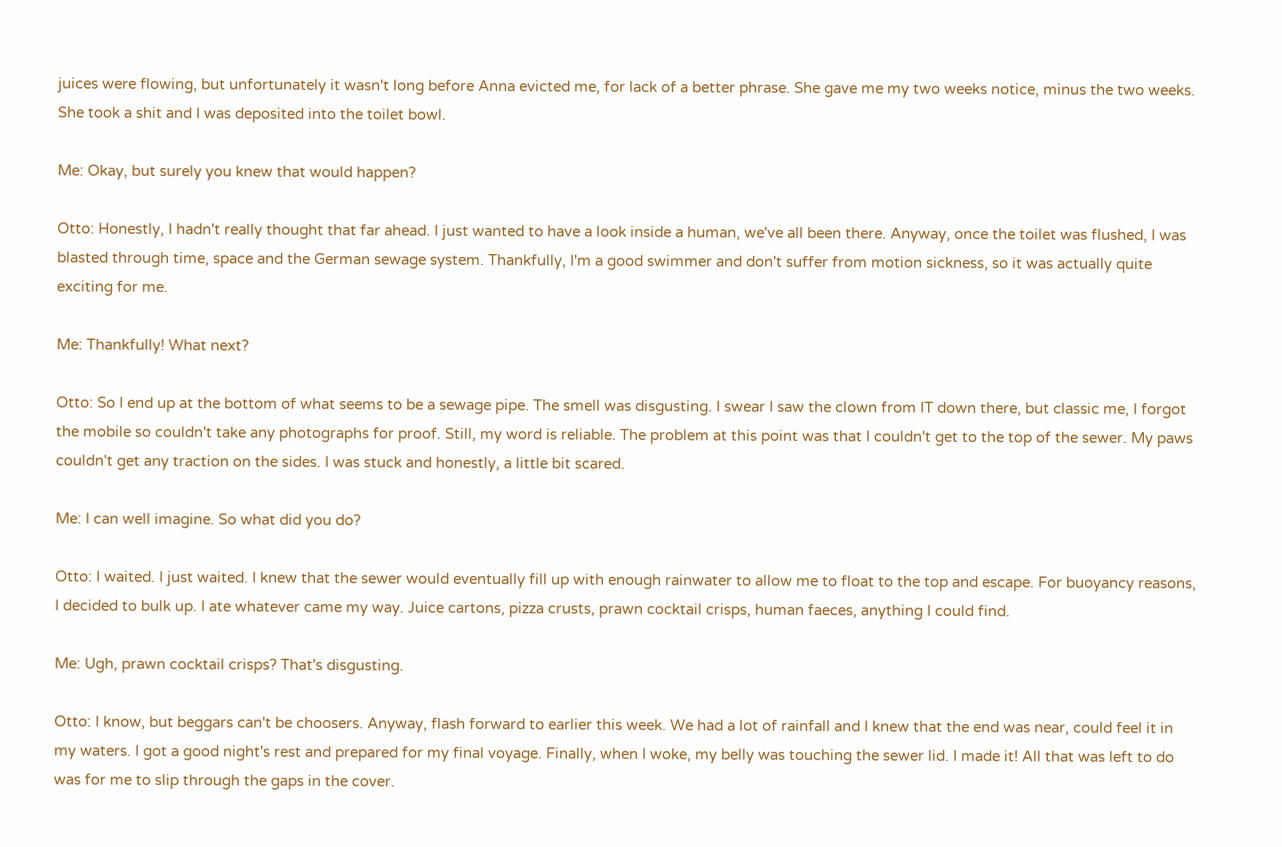juices were flowing, but unfortunately it wasn't long before Anna evicted me, for lack of a better phrase. She gave me my two weeks notice, minus the two weeks. She took a shit and I was deposited into the toilet bowl.

Me: Okay, but surely you knew that would happen?

Otto: Honestly, I hadn't really thought that far ahead. I just wanted to have a look inside a human, we've all been there. Anyway, once the toilet was flushed, I was blasted through time, space and the German sewage system. Thankfully, I'm a good swimmer and don't suffer from motion sickness, so it was actually quite exciting for me.

Me: Thankfully! What next?

Otto: So I end up at the bottom of what seems to be a sewage pipe. The smell was disgusting. I swear I saw the clown from IT down there, but classic me, I forgot the mobile so couldn't take any photographs for proof. Still, my word is reliable. The problem at this point was that I couldn't get to the top of the sewer. My paws couldn't get any traction on the sides. I was stuck and honestly, a little bit scared.

Me: I can well imagine. So what did you do?

Otto: I waited. I just waited. I knew that the sewer would eventually fill up with enough rainwater to allow me to float to the top and escape. For buoyancy reasons, I decided to bulk up. I ate whatever came my way. Juice cartons, pizza crusts, prawn cocktail crisps, human faeces, anything I could find.

Me: Ugh, prawn cocktail crisps? That's disgusting.

Otto: I know, but beggars can't be choosers. Anyway, flash forward to earlier this week. We had a lot of rainfall and I knew that the end was near, could feel it in my waters. I got a good night's rest and prepared for my final voyage. Finally, when I woke, my belly was touching the sewer lid. I made it! All that was left to do was for me to slip through the gaps in the cover.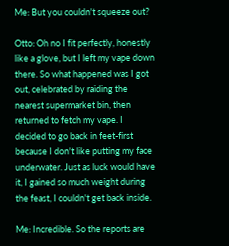Me: But you couldn't squeeze out?

Otto: Oh no I fit perfectly, honestly like a glove, but I left my vape down there. So what happened was I got out, celebrated by raiding the nearest supermarket bin, then returned to fetch my vape. I decided to go back in feet-first because I don't like putting my face underwater. Just as luck would have it, I gained so much weight during the feast, I couldn't get back inside.

Me: Incredible. So the reports are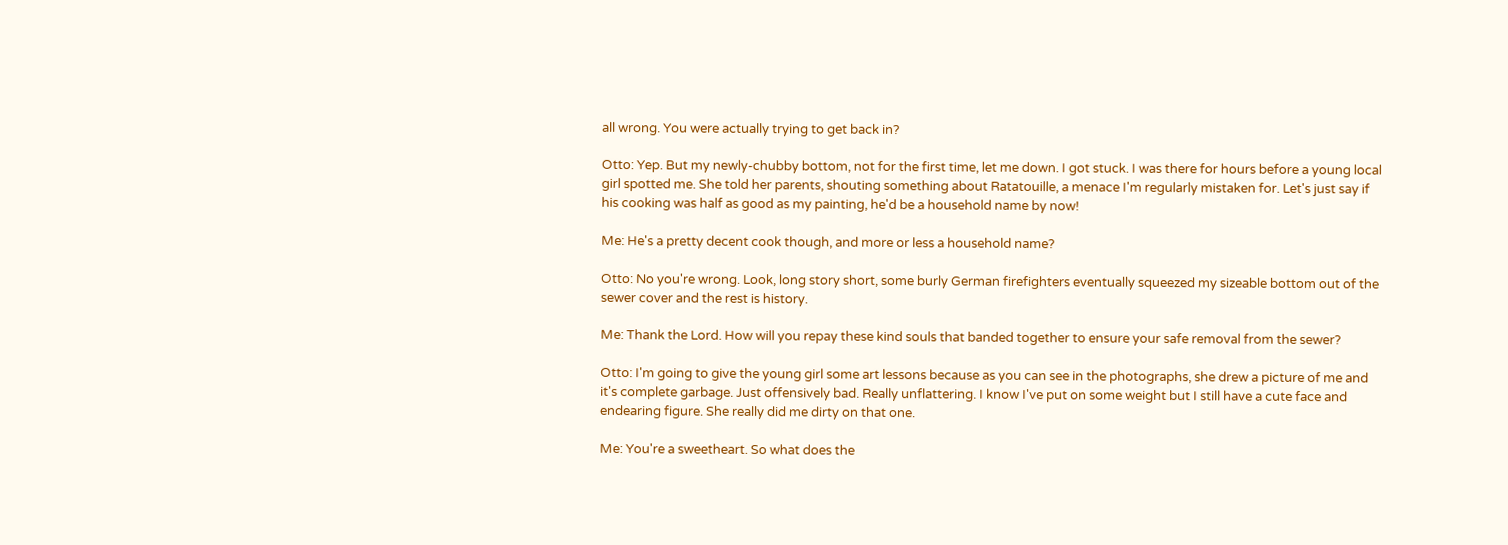all wrong. You were actually trying to get back in?

Otto: Yep. But my newly-chubby bottom, not for the first time, let me down. I got stuck. I was there for hours before a young local girl spotted me. She told her parents, shouting something about Ratatouille, a menace I'm regularly mistaken for. Let's just say if his cooking was half as good as my painting, he'd be a household name by now!

Me: He's a pretty decent cook though, and more or less a household name?

Otto: No you're wrong. Look, long story short, some burly German firefighters eventually squeezed my sizeable bottom out of the sewer cover and the rest is history.

Me: Thank the Lord. How will you repay these kind souls that banded together to ensure your safe removal from the sewer?

Otto: I'm going to give the young girl some art lessons because as you can see in the photographs, she drew a picture of me and it's complete garbage. Just offensively bad. Really unflattering. I know I've put on some weight but I still have a cute face and endearing figure. She really did me dirty on that one.

Me: You're a sweetheart. So what does the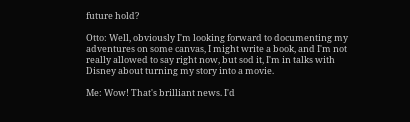future hold?

Otto: Well, obviously I'm looking forward to documenting my adventures on some canvas, I might write a book, and I'm not really allowed to say right now, but sod it, I'm in talks with Disney about turning my story into a movie.

Me: Wow! That's brilliant news. I'd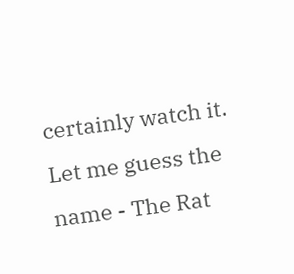certainly watch it. Let me guess the name - The Rat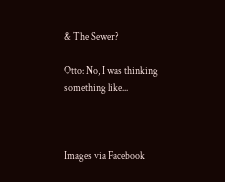& The Sewer?

Otto: No, I was thinking something like...



Images via Facebook